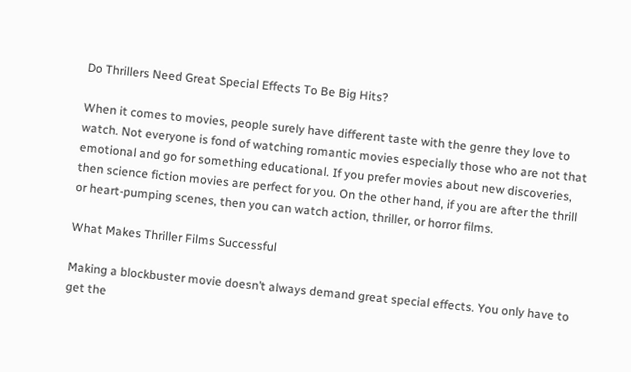Do Thrillers Need Great Special Effects To Be Big Hits?

When it comes to movies, people surely have different taste with the genre they love to watch. Not everyone is fond of watching romantic movies especially those who are not that emotional and go for something educational. If you prefer movies about new discoveries, then science fiction movies are perfect for you. On the other hand, if you are after the thrill or heart-pumping scenes, then you can watch action, thriller, or horror films.

What Makes Thriller Films Successful

Making a blockbuster movie doesn’t always demand great special effects. You only have to get the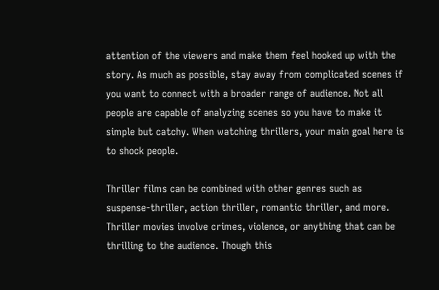attention of the viewers and make them feel hooked up with the story. As much as possible, stay away from complicated scenes if you want to connect with a broader range of audience. Not all people are capable of analyzing scenes so you have to make it simple but catchy. When watching thrillers, your main goal here is to shock people.

Thriller films can be combined with other genres such as suspense-thriller, action thriller, romantic thriller, and more. Thriller movies involve crimes, violence, or anything that can be thrilling to the audience. Though this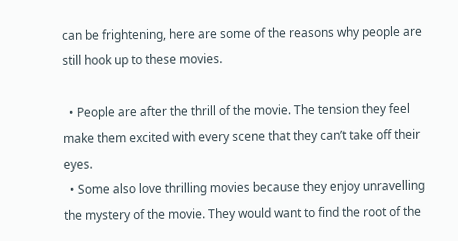can be frightening, here are some of the reasons why people are still hook up to these movies.

  • People are after the thrill of the movie. The tension they feel make them excited with every scene that they can’t take off their eyes.
  • Some also love thrilling movies because they enjoy unravelling the mystery of the movie. They would want to find the root of the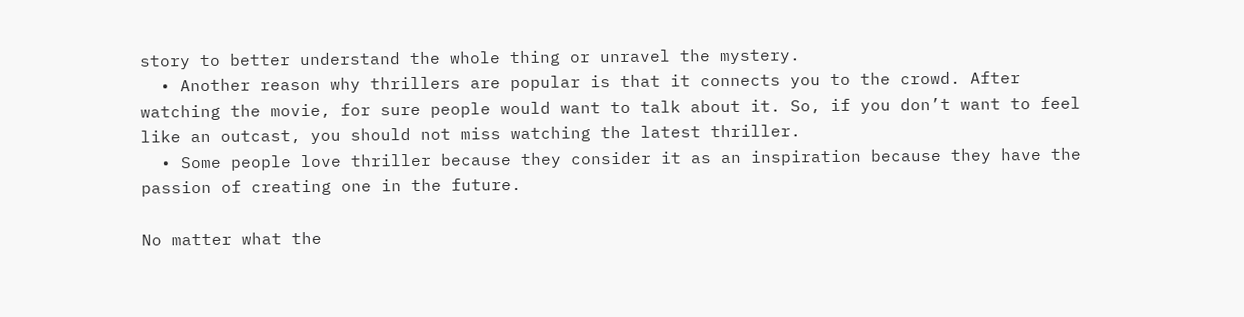story to better understand the whole thing or unravel the mystery.
  • Another reason why thrillers are popular is that it connects you to the crowd. After watching the movie, for sure people would want to talk about it. So, if you don’t want to feel like an outcast, you should not miss watching the latest thriller.
  • Some people love thriller because they consider it as an inspiration because they have the passion of creating one in the future.

No matter what the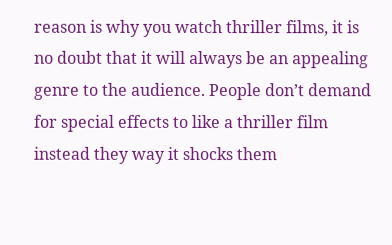reason is why you watch thriller films, it is no doubt that it will always be an appealing genre to the audience. People don’t demand for special effects to like a thriller film instead they way it shocks them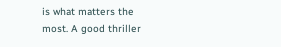is what matters the most. A good thriller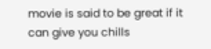movie is said to be great if it can give you chills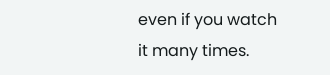even if you watch it many times.